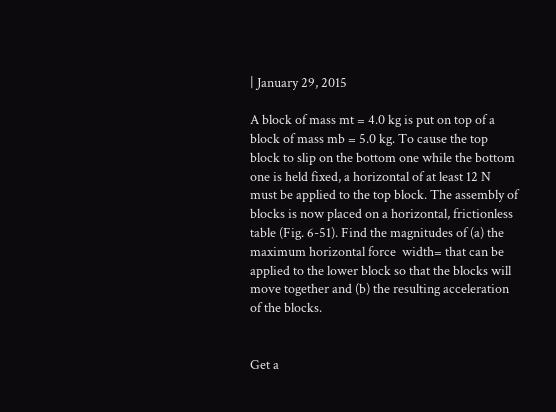| January 29, 2015

A block of mass mt = 4.0 kg is put on top of a block of mass mb = 5.0 kg. To cause the top block to slip on the bottom one while the bottom one is held fixed, a horizontal of at least 12 N must be applied to the top block. The assembly of blocks is now placed on a horizontal, frictionless table (Fig. 6-51). Find the magnitudes of (a) the maximum horizontal force  width= that can be applied to the lower block so that the blocks will move together and (b) the resulting acceleration of the blocks.


Get a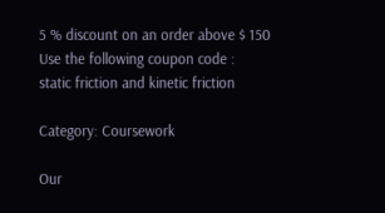5 % discount on an order above $ 150
Use the following coupon code :
static friction and kinetic friction

Category: Coursework

Our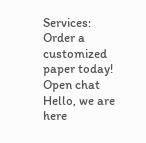Services:
Order a customized paper today!
Open chat
Hello, we are here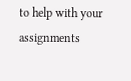to help with your assignments